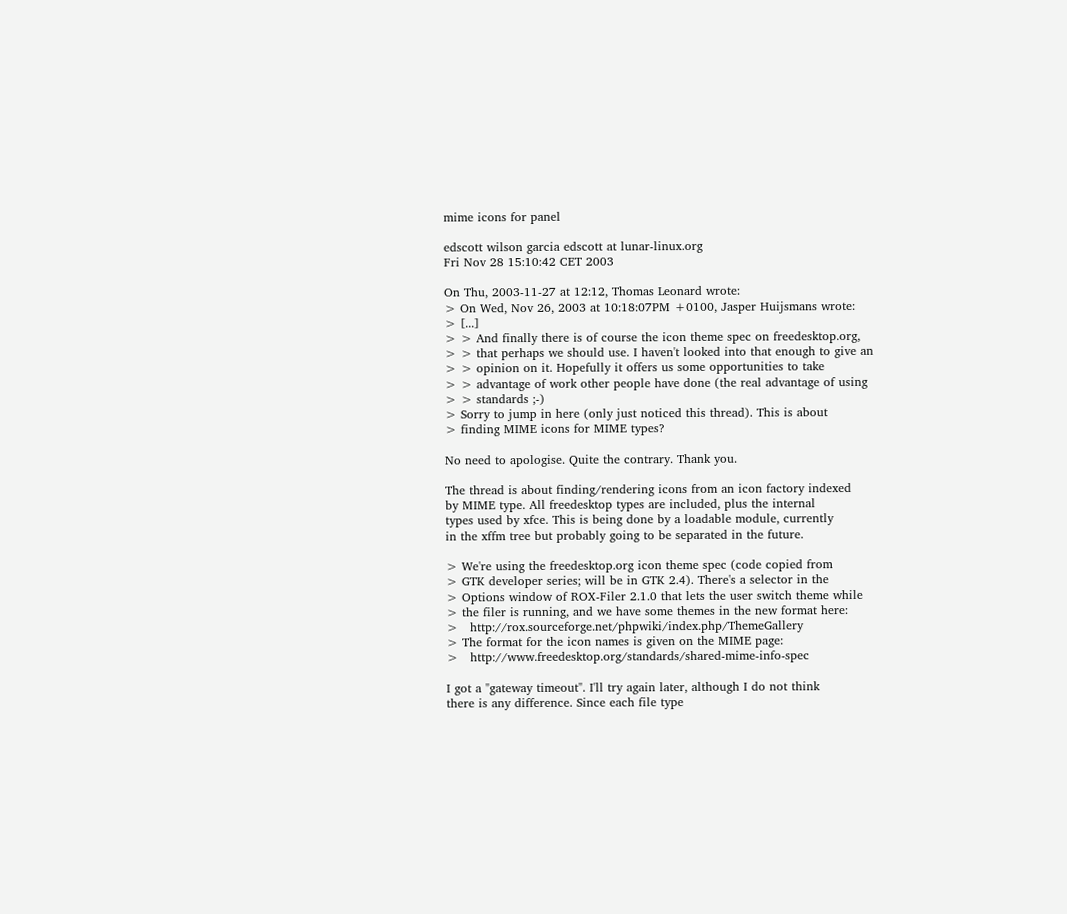mime icons for panel

edscott wilson garcia edscott at lunar-linux.org
Fri Nov 28 15:10:42 CET 2003

On Thu, 2003-11-27 at 12:12, Thomas Leonard wrote:
> On Wed, Nov 26, 2003 at 10:18:07PM +0100, Jasper Huijsmans wrote:
> [...]
> > And finally there is of course the icon theme spec on freedesktop.org,
> > that perhaps we should use. I haven't looked into that enough to give an
> > opinion on it. Hopefully it offers us some opportunities to take
> > advantage of work other people have done (the real advantage of using
> > standards ;-)
> Sorry to jump in here (only just noticed this thread). This is about
> finding MIME icons for MIME types?

No need to apologise. Quite the contrary. Thank you.

The thread is about finding/rendering icons from an icon factory indexed
by MIME type. All freedesktop types are included, plus the internal
types used by xfce. This is being done by a loadable module, currently
in the xffm tree but probably going to be separated in the future.

> We're using the freedesktop.org icon theme spec (code copied from
> GTK developer series; will be in GTK 2.4). There's a selector in the
> Options window of ROX-Filer 2.1.0 that lets the user switch theme while
> the filer is running, and we have some themes in the new format here:
>   http://rox.sourceforge.net/phpwiki/index.php/ThemeGallery
> The format for the icon names is given on the MIME page:
>   http://www.freedesktop.org/standards/shared-mime-info-spec

I got a "gateway timeout". I'll try again later, although I do not think
there is any difference. Since each file type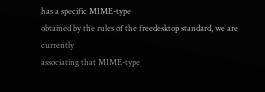has a specific MIME-type
obtained by the rules of the freedesktop standard, we are currently
associating that MIME-type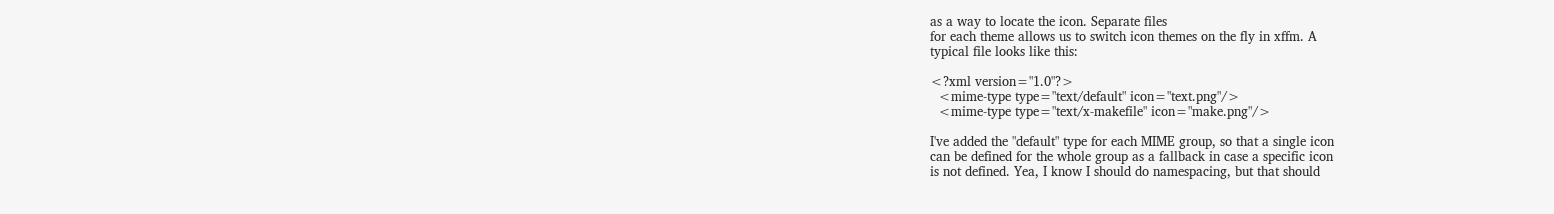as a way to locate the icon. Separate files
for each theme allows us to switch icon themes on the fly in xffm. A
typical file looks like this:

<?xml version="1.0"?>
  <mime-type type="text/default" icon="text.png"/>
  <mime-type type="text/x-makefile" icon="make.png"/>

I've added the "default" type for each MIME group, so that a single icon
can be defined for the whole group as a fallback in case a specific icon
is not defined. Yea, I know I should do namespacing, but that should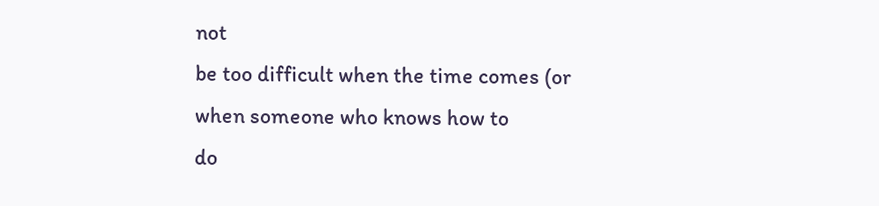not
be too difficult when the time comes (or when someone who knows how to
do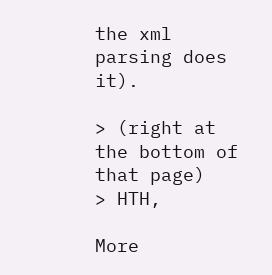the xml parsing does it).

> (right at the bottom of that page)
> HTH,

More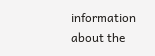information about the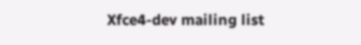Xfce4-dev mailing list